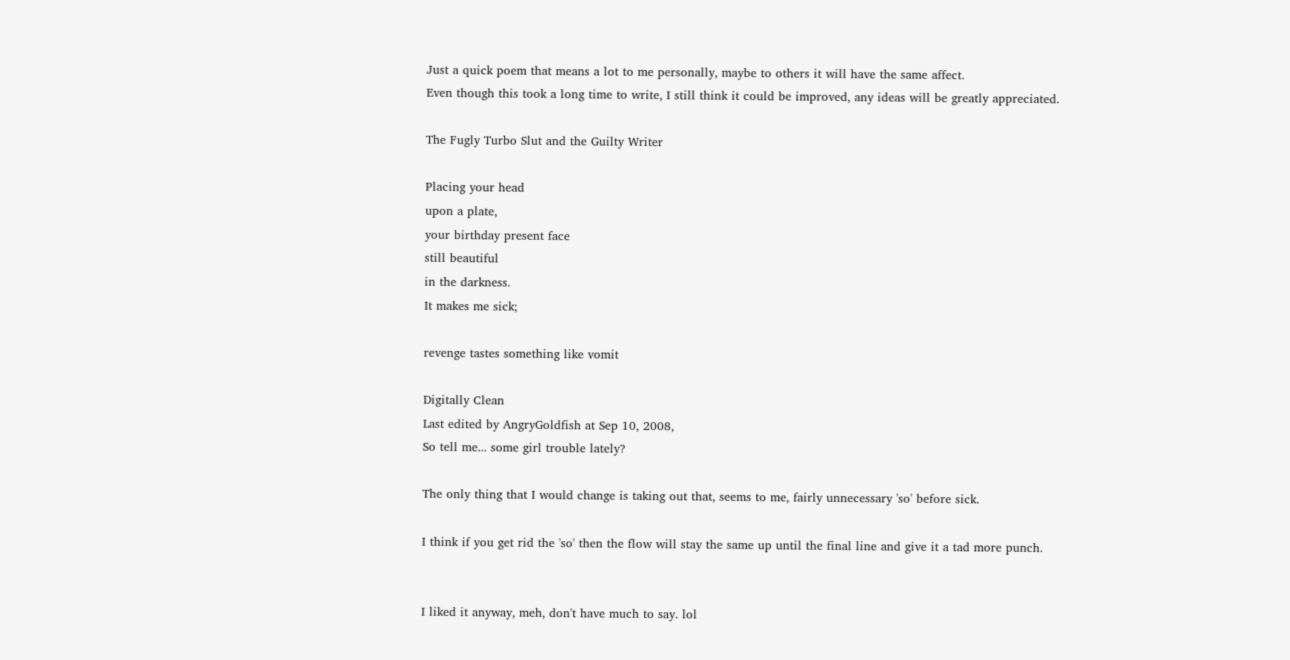Just a quick poem that means a lot to me personally, maybe to others it will have the same affect.
Even though this took a long time to write, I still think it could be improved, any ideas will be greatly appreciated.

The Fugly Turbo Slut and the Guilty Writer

Placing your head
upon a plate,
your birthday present face
still beautiful
in the darkness.
It makes me sick;

revenge tastes something like vomit

Digitally Clean
Last edited by AngryGoldfish at Sep 10, 2008,
So tell me... some girl trouble lately?

The only thing that I would change is taking out that, seems to me, fairly unnecessary 'so' before sick.

I think if you get rid the 'so' then the flow will stay the same up until the final line and give it a tad more punch.


I liked it anyway, meh, don't have much to say. lol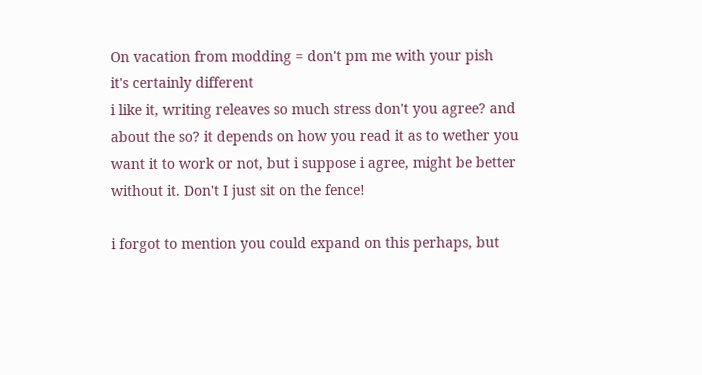On vacation from modding = don't pm me with your pish
it's certainly different
i like it, writing releaves so much stress don't you agree? and about the so? it depends on how you read it as to wether you want it to work or not, but i suppose i agree, might be better without it. Don't I just sit on the fence!

i forgot to mention you could expand on this perhaps, but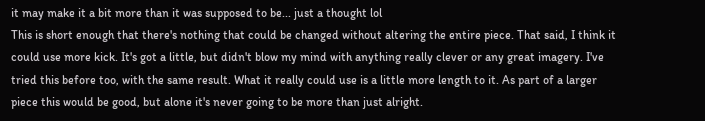it may make it a bit more than it was supposed to be... just a thought lol
This is short enough that there's nothing that could be changed without altering the entire piece. That said, I think it could use more kick. It's got a little, but didn't blow my mind with anything really clever or any great imagery. I've tried this before too, with the same result. What it really could use is a little more length to it. As part of a larger piece this would be good, but alone it's never going to be more than just alright.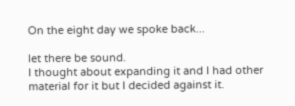On the eight day we spoke back...

let there be sound.
I thought about expanding it and I had other material for it but I decided against it.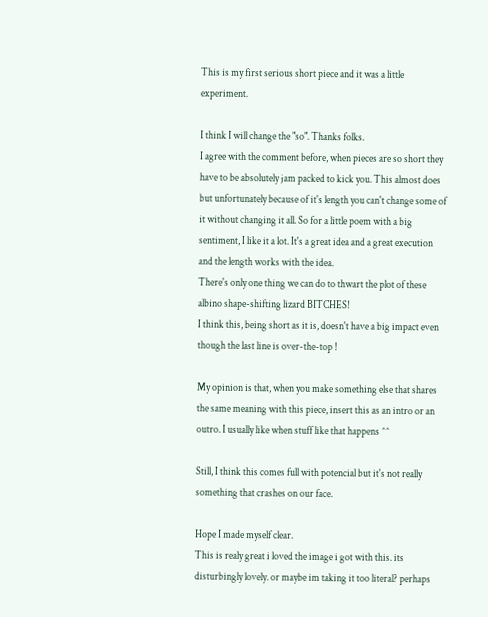This is my first serious short piece and it was a little experiment.

I think I will change the "so". Thanks folks.
I agree with the comment before, when pieces are so short they have to be absolutely jam packed to kick you. This almost does but unfortunately because of it's length you can't change some of it without changing it all. So for a little poem with a big sentiment, I like it a lot. It's a great idea and a great execution and the length works with the idea.
There's only one thing we can do to thwart the plot of these albino shape-shifting lizard BITCHES!
I think this, being short as it is, doesn't have a big impact even though the last line is over-the-top !

My opinion is that, when you make something else that shares the same meaning with this piece, insert this as an intro or an outro. I usually like when stuff like that happens ^^

Still, I think this comes full with potencial but it's not really something that crashes on our face.

Hope I made myself clear.
This is realy great i loved the image i got with this. its disturbingly lovely. or maybe im taking it too literal? perhaps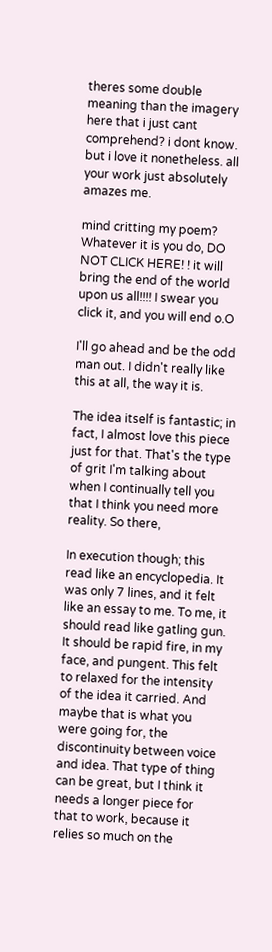theres some double meaning than the imagery here that i just cant comprehend? i dont know. but i love it nonetheless. all your work just absolutely amazes me.

mind critting my poem?
Whatever it is you do, DO NOT CLICK HERE! ! it will bring the end of the world upon us all!!!! I swear you click it, and you will end o.O

I'll go ahead and be the odd man out. I didn't really like this at all, the way it is.

The idea itself is fantastic; in fact, I almost love this piece just for that. That's the type of grit I'm talking about when I continually tell you that I think you need more reality. So there,

In execution though; this read like an encyclopedia. It was only 7 lines, and it felt like an essay to me. To me, it should read like gatling gun. It should be rapid fire, in my face, and pungent. This felt to relaxed for the intensity of the idea it carried. And maybe that is what you were going for, the discontinuity between voice and idea. That type of thing can be great, but I think it needs a longer piece for that to work, because it relies so much on the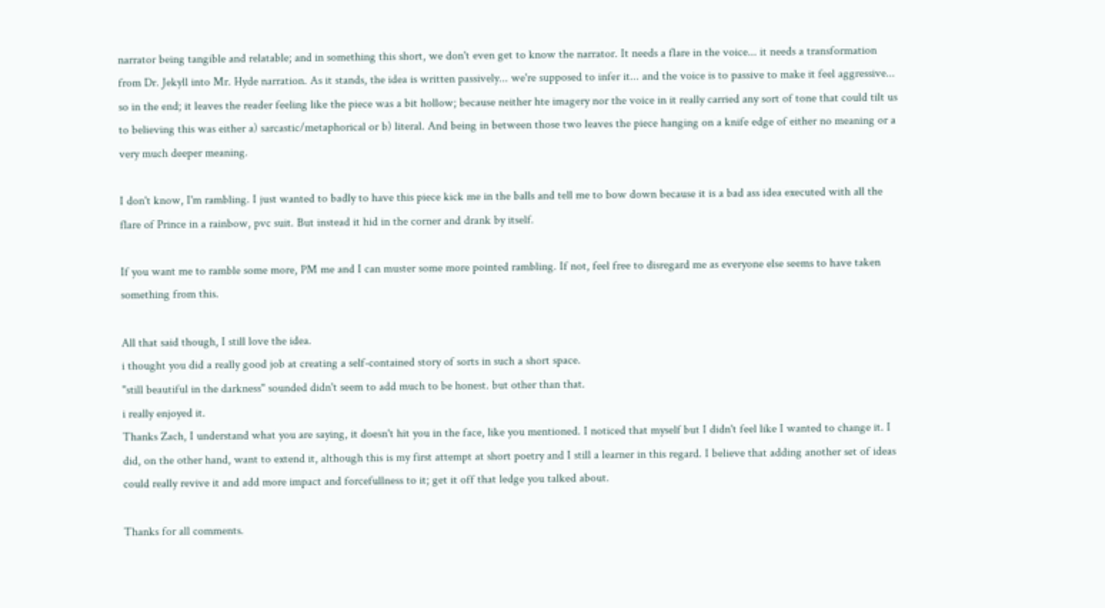narrator being tangible and relatable; and in something this short, we don't even get to know the narrator. It needs a flare in the voice... it needs a transformation from Dr. Jekyll into Mr. Hyde narration. As it stands, the idea is written passively... we're supposed to infer it... and the voice is to passive to make it feel aggressive... so in the end; it leaves the reader feeling like the piece was a bit hollow; because neither hte imagery nor the voice in it really carried any sort of tone that could tilt us to believing this was either a) sarcastic/metaphorical or b) literal. And being in between those two leaves the piece hanging on a knife edge of either no meaning or a very much deeper meaning.

I don't know, I'm rambling. I just wanted to badly to have this piece kick me in the balls and tell me to bow down because it is a bad ass idea executed with all the flare of Prince in a rainbow, pvc suit. But instead it hid in the corner and drank by itself.

If you want me to ramble some more, PM me and I can muster some more pointed rambling. If not, feel free to disregard me as everyone else seems to have taken something from this.

All that said though, I still love the idea.
i thought you did a really good job at creating a self-contained story of sorts in such a short space.
"still beautiful in the darkness" sounded didn't seem to add much to be honest. but other than that.
i really enjoyed it.
Thanks Zach, I understand what you are saying, it doesn't hit you in the face, like you mentioned. I noticed that myself but I didn't feel like I wanted to change it. I did, on the other hand, want to extend it, although this is my first attempt at short poetry and I still a learner in this regard. I believe that adding another set of ideas could really revive it and add more impact and forcefullness to it; get it off that ledge you talked about.

Thanks for all comments.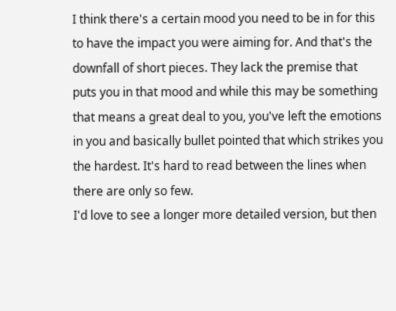I think there's a certain mood you need to be in for this to have the impact you were aiming for. And that's the downfall of short pieces. They lack the premise that puts you in that mood and while this may be something that means a great deal to you, you've left the emotions in you and basically bullet pointed that which strikes you the hardest. It's hard to read between the lines when there are only so few.
I'd love to see a longer more detailed version, but then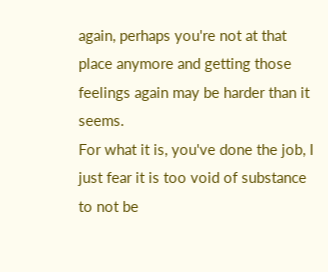again, perhaps you're not at that place anymore and getting those feelings again may be harder than it seems.
For what it is, you've done the job, I just fear it is too void of substance to not be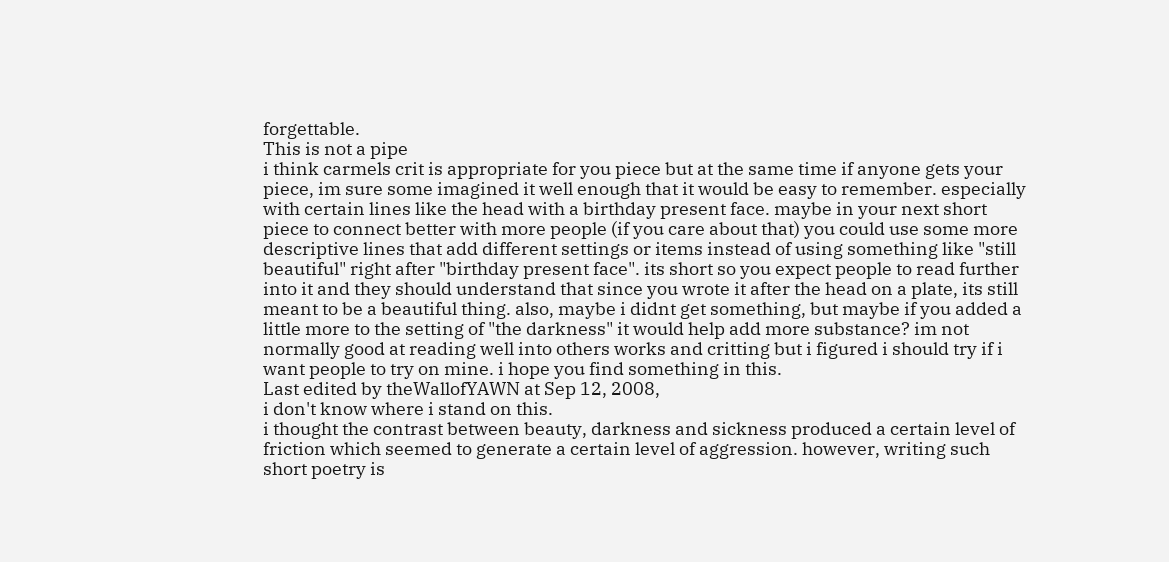forgettable.
This is not a pipe
i think carmels crit is appropriate for you piece but at the same time if anyone gets your piece, im sure some imagined it well enough that it would be easy to remember. especially with certain lines like the head with a birthday present face. maybe in your next short piece to connect better with more people (if you care about that) you could use some more descriptive lines that add different settings or items instead of using something like "still beautiful" right after "birthday present face". its short so you expect people to read further into it and they should understand that since you wrote it after the head on a plate, its still meant to be a beautiful thing. also, maybe i didnt get something, but maybe if you added a little more to the setting of "the darkness" it would help add more substance? im not normally good at reading well into others works and critting but i figured i should try if i want people to try on mine. i hope you find something in this.
Last edited by theWallofYAWN at Sep 12, 2008,
i don't know where i stand on this.
i thought the contrast between beauty, darkness and sickness produced a certain level of friction which seemed to generate a certain level of aggression. however, writing such short poetry is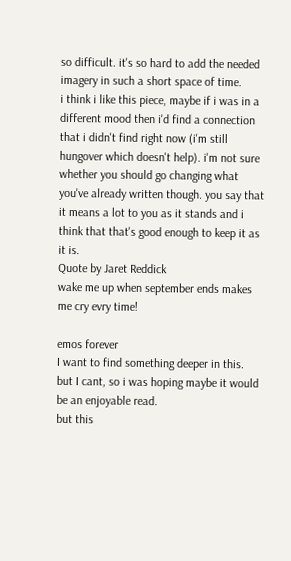so difficult. it's so hard to add the needed imagery in such a short space of time.
i think i like this piece, maybe if i was in a different mood then i'd find a connection that i didn't find right now (i'm still hungover which doesn't help). i'm not sure whether you should go changing what you've already written though. you say that it means a lot to you as it stands and i think that that's good enough to keep it as it is.
Quote by Jaret Reddick
wake me up when september ends makes me cry evry time!

emos forever
I want to find something deeper in this.
but I cant, so i was hoping maybe it would be an enjoyable read.
but this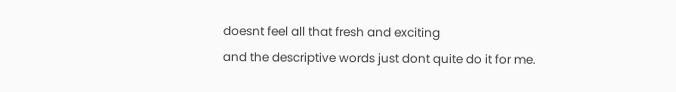doesnt feel all that fresh and exciting
and the descriptive words just dont quite do it for me.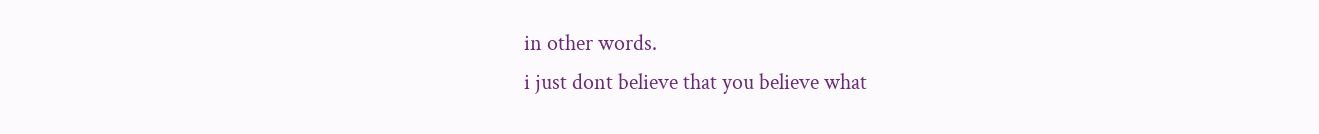in other words.
i just dont believe that you believe what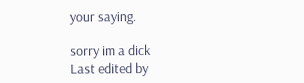your saying.

sorry im a dick
Last edited by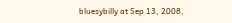bluesybilly at Sep 13, 2008,